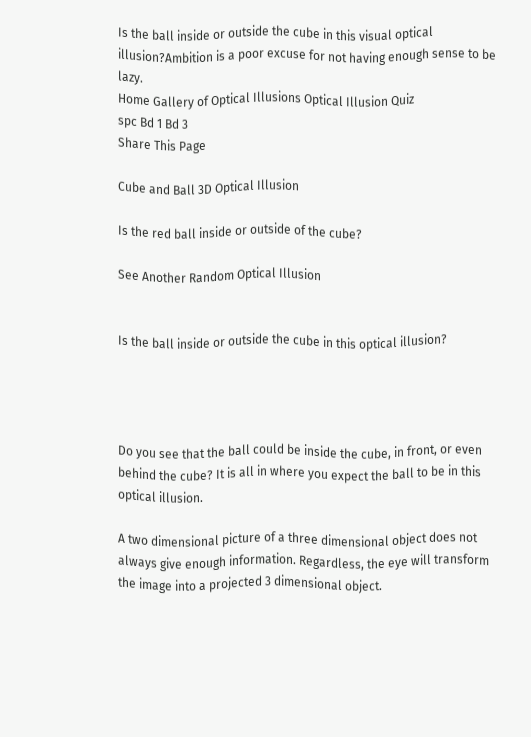Is the ball inside or outside the cube in this visual optical illusion?Ambition is a poor excuse for not having enough sense to be lazy.
Home Gallery of Optical Illusions Optical Illusion Quiz
spc Bd 1 Bd 3
Share This Page

Cube and Ball 3D Optical Illusion

Is the red ball inside or outside of the cube?

See Another Random Optical Illusion


Is the ball inside or outside the cube in this optical illusion?




Do you see that the ball could be inside the cube, in front, or even behind the cube? It is all in where you expect the ball to be in this optical illusion.

A two dimensional picture of a three dimensional object does not always give enough information. Regardless, the eye will transform the image into a projected 3 dimensional object.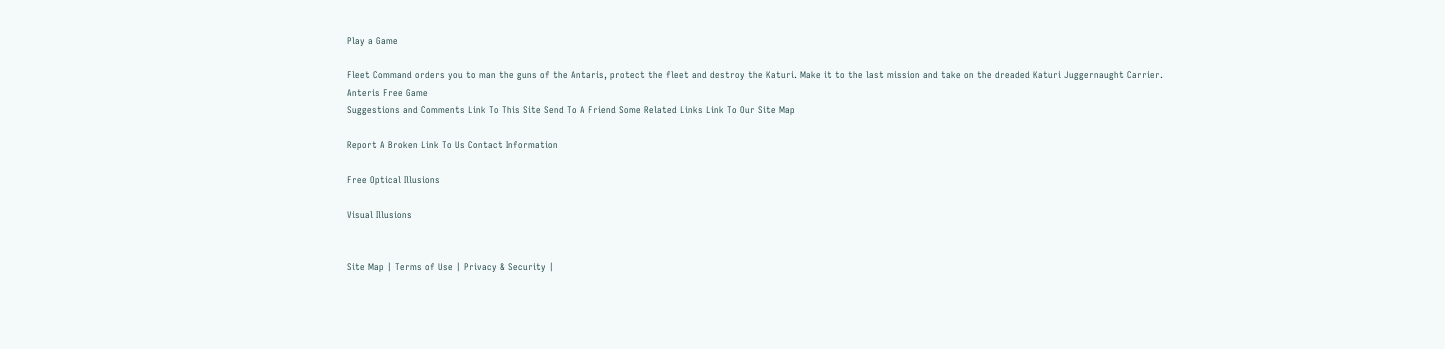Play a Game

Fleet Command orders you to man the guns of the Antaris, protect the fleet and destroy the Katuri. Make it to the last mission and take on the dreaded Katuri Juggernaught Carrier.
Anteris Free Game
Suggestions and Comments Link To This Site Send To A Friend Some Related Links Link To Our Site Map

Report A Broken Link To Us Contact Information

Free Optical Illusions

Visual Illusions


Site Map | Terms of Use | Privacy & Security |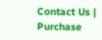Contact Us | Purchase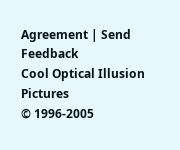Agreement | Send Feedback
Cool Optical Illusion Pictures
© 1996-2005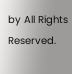by All Rights Reserved.